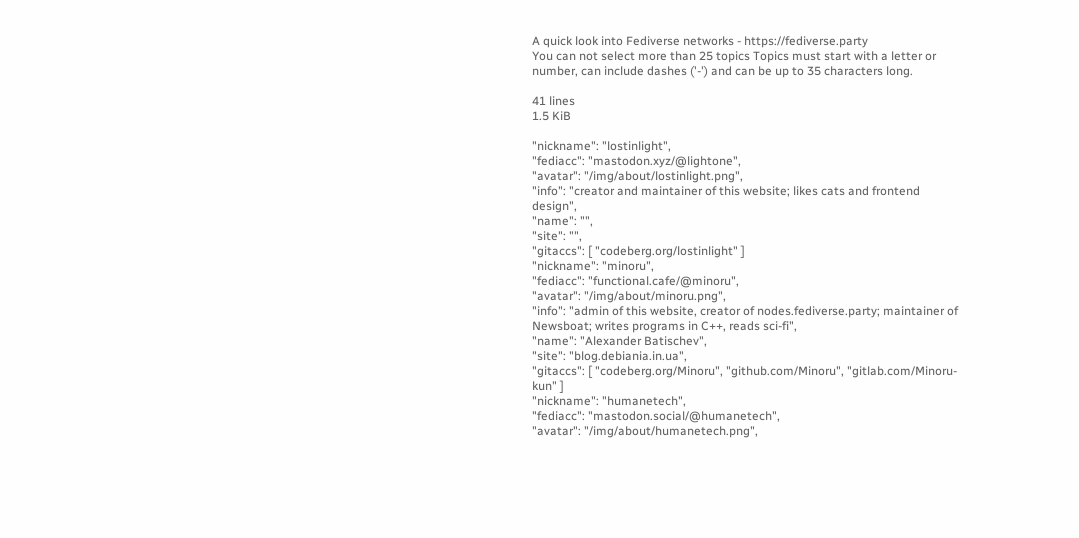A quick look into Fediverse networks - https://fediverse.party
You can not select more than 25 topics Topics must start with a letter or number, can include dashes ('-') and can be up to 35 characters long.

41 lines
1.5 KiB

"nickname": "lostinlight",
"fediacc": "mastodon.xyz/@lightone",
"avatar": "/img/about/lostinlight.png",
"info": "creator and maintainer of this website; likes cats and frontend design",
"name": "",
"site": "",
"gitaccs": [ "codeberg.org/lostinlight" ]
"nickname": "minoru",
"fediacc": "functional.cafe/@minoru",
"avatar": "/img/about/minoru.png",
"info": "admin of this website, creator of nodes.fediverse.party; maintainer of Newsboat; writes programs in C++, reads sci-fi",
"name": "Alexander Batischev",
"site": "blog.debiania.in.ua",
"gitaccs": [ "codeberg.org/Minoru", "github.com/Minoru", "gitlab.com/Minoru-kun" ]
"nickname": "humanetech",
"fediacc": "mastodon.social/@humanetech",
"avatar": "/img/about/humanetech.png",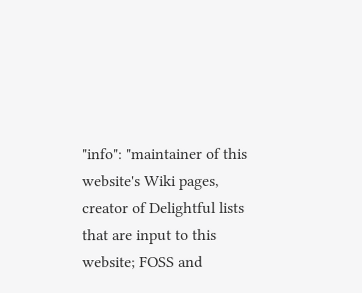"info": "maintainer of this website's Wiki pages, creator of Delightful lists that are input to this website; FOSS and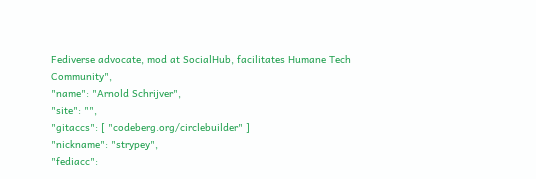Fediverse advocate, mod at SocialHub, facilitates Humane Tech Community",
"name": "Arnold Schrijver",
"site": "",
"gitaccs": [ "codeberg.org/circlebuilder" ]
"nickname": "strypey",
"fediacc":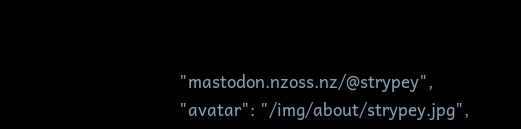"mastodon.nzoss.nz/@strypey",
"avatar": "/img/about/strypey.jpg",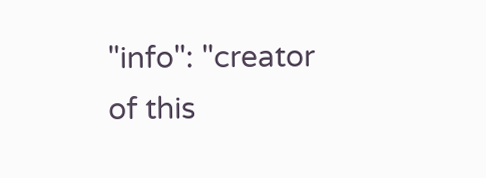"info": "creator of this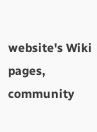website's Wiki pages, community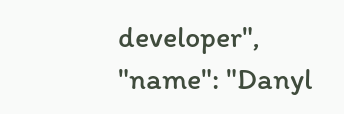developer",
"name": "Danyl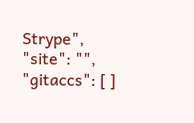Strype",
"site": "",
"gitaccs": [ ]